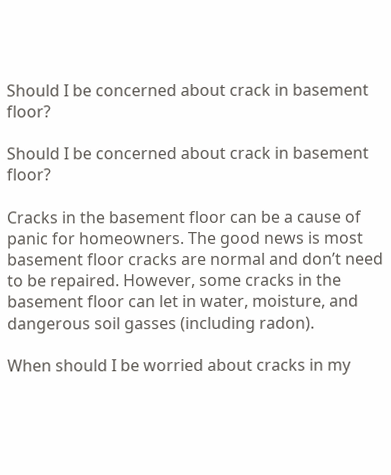Should I be concerned about crack in basement floor?

Should I be concerned about crack in basement floor?

Cracks in the basement floor can be a cause of panic for homeowners. The good news is most basement floor cracks are normal and don’t need to be repaired. However, some cracks in the basement floor can let in water, moisture, and dangerous soil gasses (including radon).

When should I be worried about cracks in my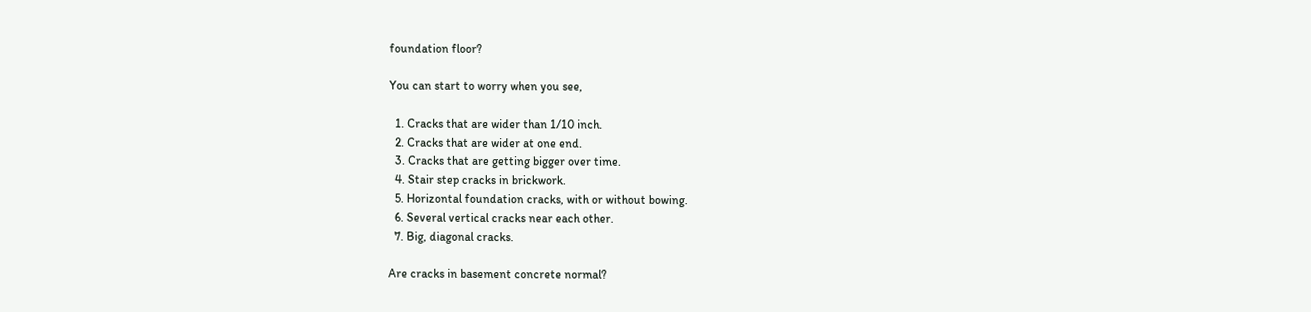foundation floor?

You can start to worry when you see,

  1. Cracks that are wider than 1/10 inch.
  2. Cracks that are wider at one end.
  3. Cracks that are getting bigger over time.
  4. Stair step cracks in brickwork.
  5. Horizontal foundation cracks, with or without bowing.
  6. Several vertical cracks near each other.
  7. Big, diagonal cracks.

Are cracks in basement concrete normal?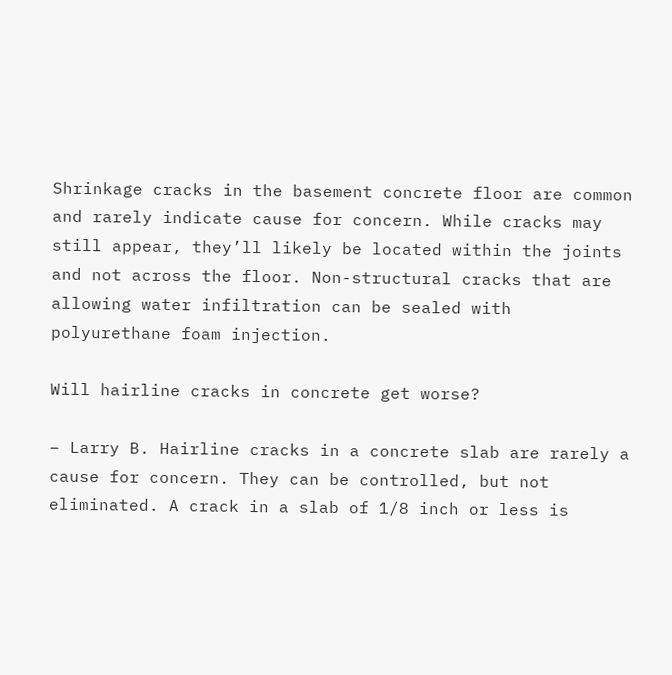Shrinkage cracks in the basement concrete floor are common and rarely indicate cause for concern. While cracks may still appear, they’ll likely be located within the joints and not across the floor. Non-structural cracks that are allowing water infiltration can be sealed with polyurethane foam injection.

Will hairline cracks in concrete get worse?

– Larry B. Hairline cracks in a concrete slab are rarely a cause for concern. They can be controlled, but not eliminated. A crack in a slab of 1/8 inch or less is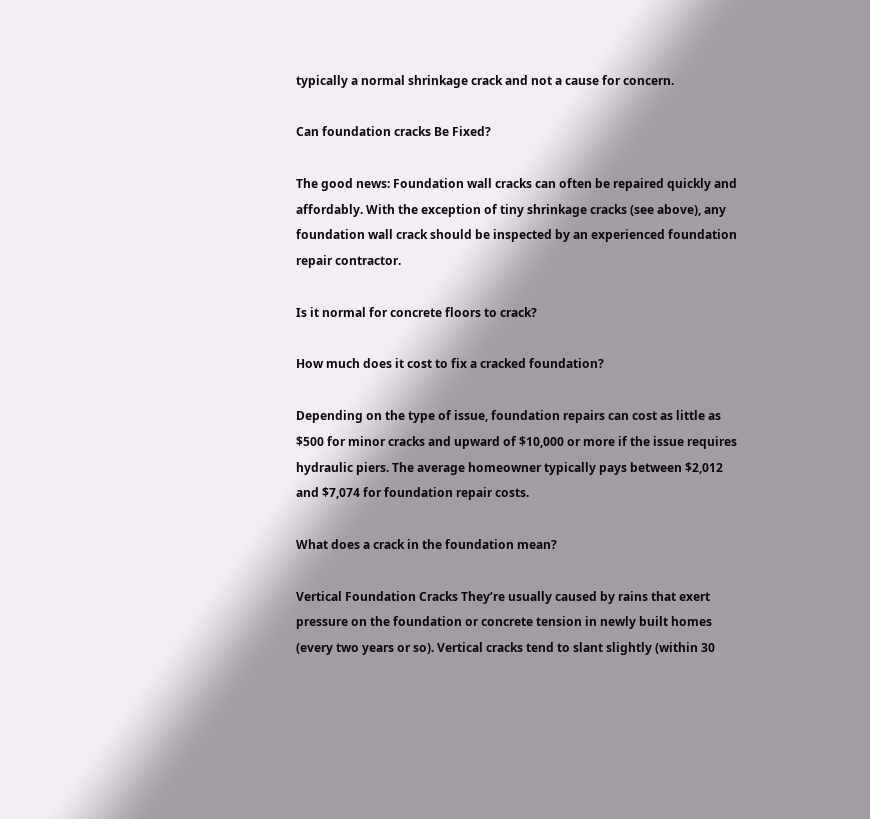typically a normal shrinkage crack and not a cause for concern.

Can foundation cracks Be Fixed?

The good news: Foundation wall cracks can often be repaired quickly and affordably. With the exception of tiny shrinkage cracks (see above), any foundation wall crack should be inspected by an experienced foundation repair contractor.

Is it normal for concrete floors to crack?

How much does it cost to fix a cracked foundation?

Depending on the type of issue, foundation repairs can cost as little as $500 for minor cracks and upward of $10,000 or more if the issue requires hydraulic piers. The average homeowner typically pays between $2,012 and $7,074 for foundation repair costs.

What does a crack in the foundation mean?

Vertical Foundation Cracks They’re usually caused by rains that exert pressure on the foundation or concrete tension in newly built homes (every two years or so). Vertical cracks tend to slant slightly (within 30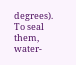degrees). To seal them, water-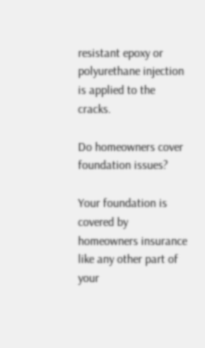resistant epoxy or polyurethane injection is applied to the cracks.

Do homeowners cover foundation issues?

Your foundation is covered by homeowners insurance like any other part of your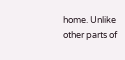home. Unlike other parts of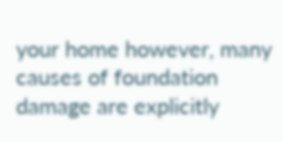your home however, many causes of foundation damage are explicitly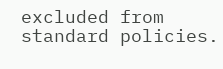excluded from standard policies.